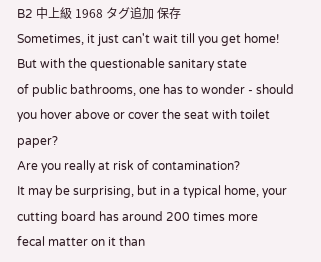B2 中上級 1968 タグ追加 保存
Sometimes, it just can't wait till you get home! But with the questionable sanitary state
of public bathrooms, one has to wonder - should you hover above or cover the seat with toilet paper?
Are you really at risk of contamination?
It may be surprising, but in a typical home, your cutting board has around 200 times more
fecal matter on it than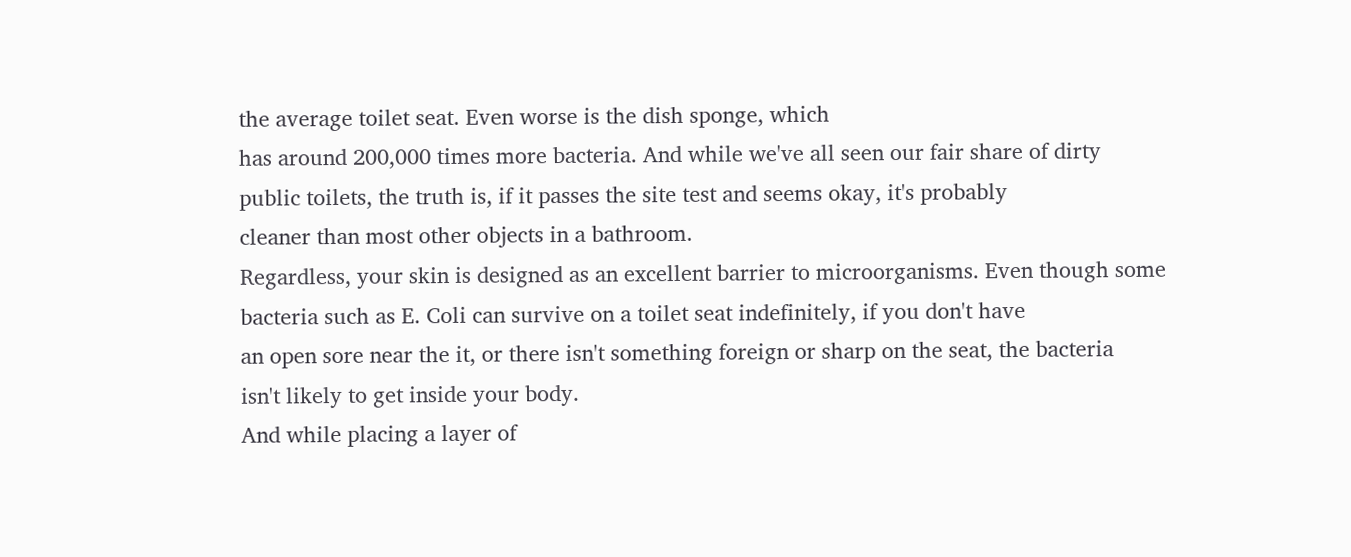the average toilet seat. Even worse is the dish sponge, which
has around 200,000 times more bacteria. And while we've all seen our fair share of dirty
public toilets, the truth is, if it passes the site test and seems okay, it's probably
cleaner than most other objects in a bathroom.
Regardless, your skin is designed as an excellent barrier to microorganisms. Even though some
bacteria such as E. Coli can survive on a toilet seat indefinitely, if you don't have
an open sore near the it, or there isn't something foreign or sharp on the seat, the bacteria
isn't likely to get inside your body.
And while placing a layer of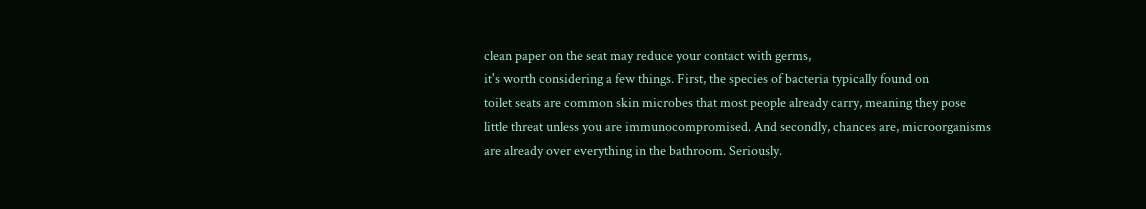clean paper on the seat may reduce your contact with germs,
it's worth considering a few things. First, the species of bacteria typically found on
toilet seats are common skin microbes that most people already carry, meaning they pose
little threat unless you are immunocompromised. And secondly, chances are, microorganisms
are already over everything in the bathroom. Seriously.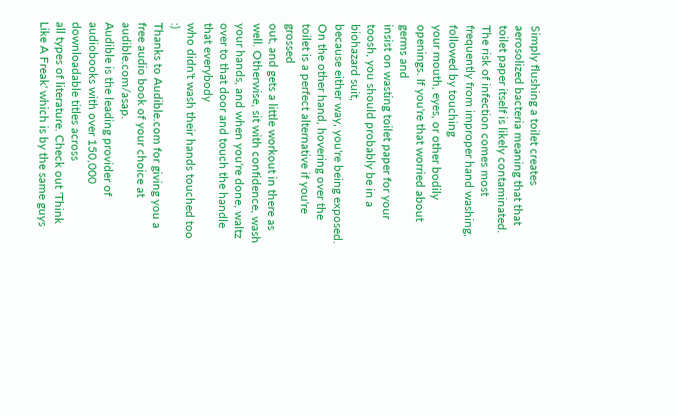Simply flushing a toilet creates
aerosolized bacteria meaning that that toilet paper itself is likely contaminated.
The risk of infection comes most frequently from improper hand washing, followed by touching
your mouth, eyes, or other bodily openings. If you're that worried about germs and
insist on wasting toilet paper for your toosh, you should probably be in a biohazard suit,
because either way, you're being exposed.
On the other hand, hovering over the toilet is a perfect alternative if you're grossed
out, and gets a little workout in there as well. Otherwise, sit with confidence, wash
your hands, and when you're done, waltz over to that door and touch the handle that everybody
who didn't wash their hands touched too :)
Thanks to Audible.com for giving you a free audio book of your choice at audible.com/asap.
Audible is the leading provider of audiobooks with over 150,000 downloadable titles across
all types of literature. Check out 'Think Like A Freak' which is by the same guys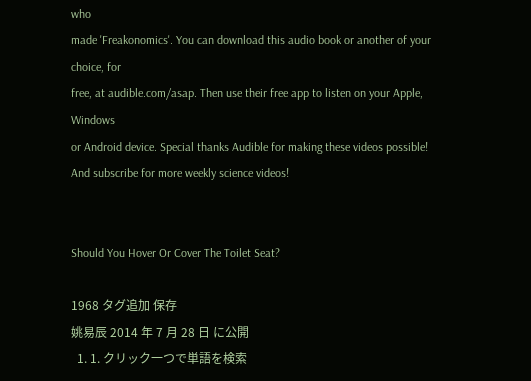who
made 'Freakonomics'. You can download this audio book or another of your choice, for
free, at audible.com/asap. Then use their free app to listen on your Apple, Windows
or Android device. Special thanks Audible for making these videos possible!
And subscribe for more weekly science videos!


Should You Hover Or Cover The Toilet Seat?

1968 タグ追加 保存
姚易辰 2014 年 7 月 28 日 に公開
  1. 1. クリック一つで単語を検索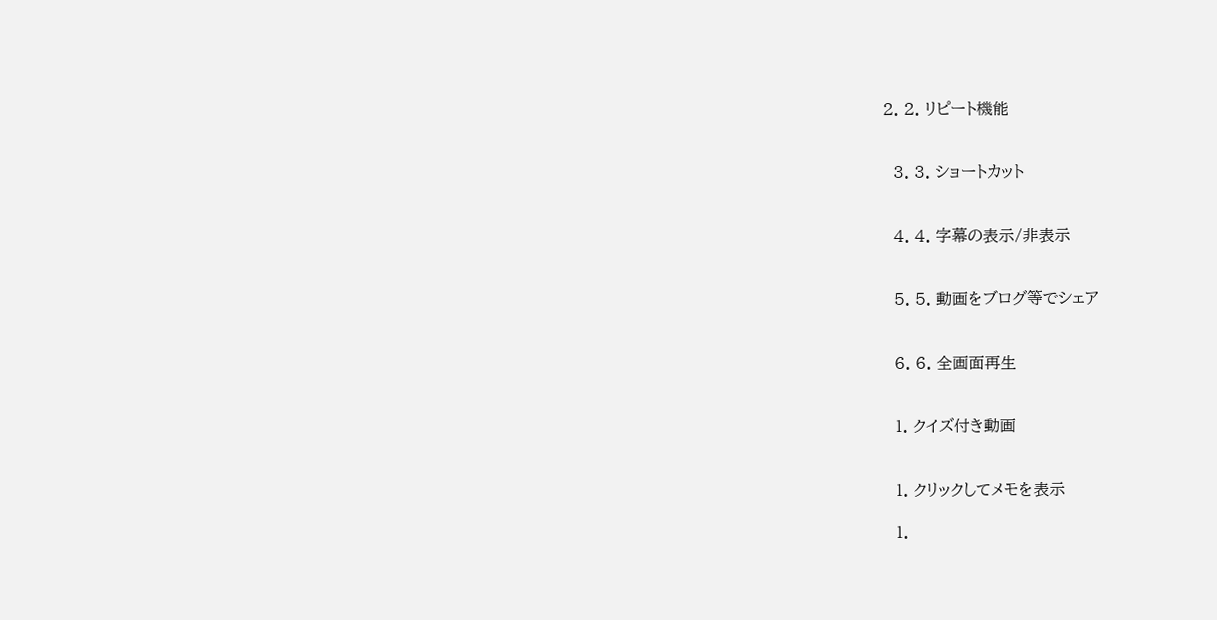2. 2. リピート機能


  3. 3. ショートカット


  4. 4. 字幕の表示/非表示


  5. 5. 動画をブログ等でシェア


  6. 6. 全画面再生


  1. クイズ付き動画


  1. クリックしてメモを表示

  1.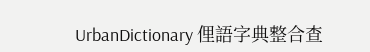UrbanDictionary 俚語字典整合查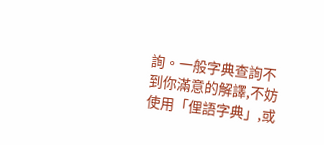詢。一般字典查詢不到你滿意的解譯,不妨使用「俚語字典」,或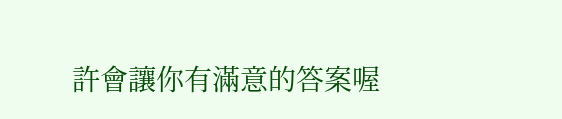許會讓你有滿意的答案喔